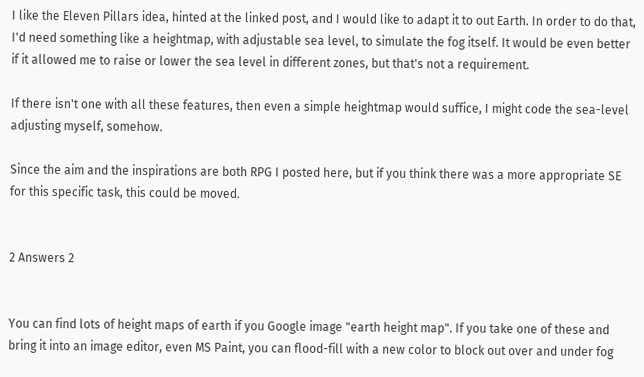I like the Eleven Pillars idea, hinted at the linked post, and I would like to adapt it to out Earth. In order to do that, I'd need something like a heightmap, with adjustable sea level, to simulate the fog itself. It would be even better if it allowed me to raise or lower the sea level in different zones, but that's not a requirement.

If there isn't one with all these features, then even a simple heightmap would suffice, I might code the sea-level adjusting myself, somehow.

Since the aim and the inspirations are both RPG I posted here, but if you think there was a more appropriate SE for this specific task, this could be moved.


2 Answers 2


You can find lots of height maps of earth if you Google image "earth height map". If you take one of these and bring it into an image editor, even MS Paint, you can flood-fill with a new color to block out over and under fog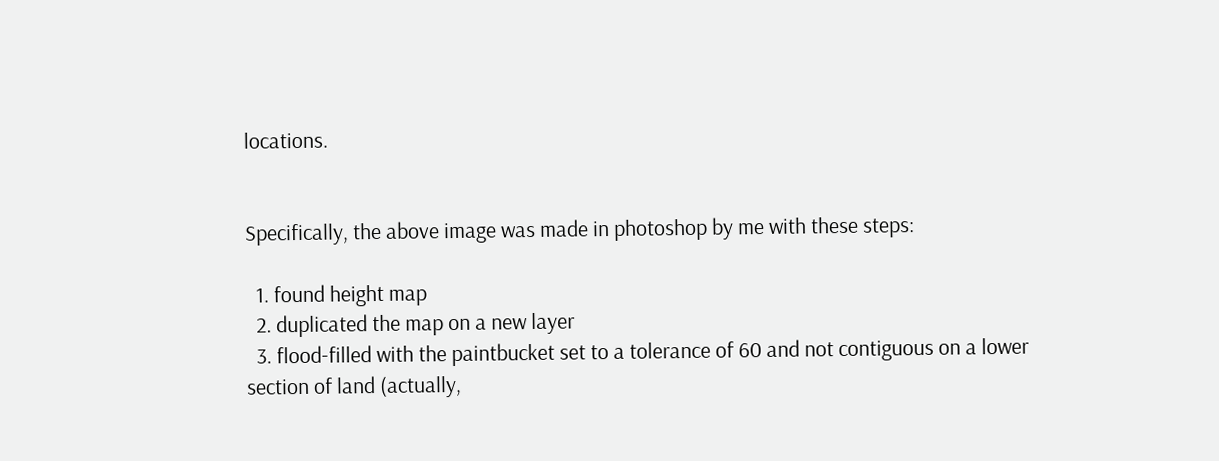locations.


Specifically, the above image was made in photoshop by me with these steps:

  1. found height map
  2. duplicated the map on a new layer
  3. flood-filled with the paintbucket set to a tolerance of 60 and not contiguous on a lower section of land (actually,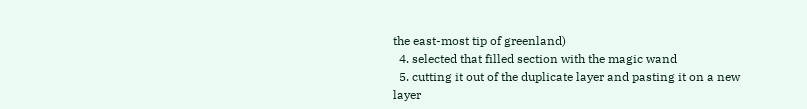the east-most tip of greenland)
  4. selected that filled section with the magic wand
  5. cutting it out of the duplicate layer and pasting it on a new layer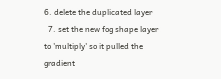6. delete the duplicated layer
  7. set the new fog shape layer to 'multiply' so it pulled the gradient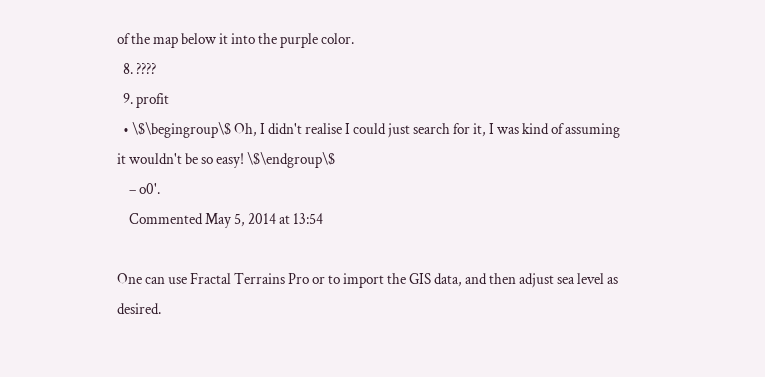of the map below it into the purple color.
  8. ????
  9. profit
  • \$\begingroup\$ Oh, I didn't realise I could just search for it, I was kind of assuming it wouldn't be so easy! \$\endgroup\$
    – o0'.
    Commented May 5, 2014 at 13:54

One can use Fractal Terrains Pro or to import the GIS data, and then adjust sea level as desired.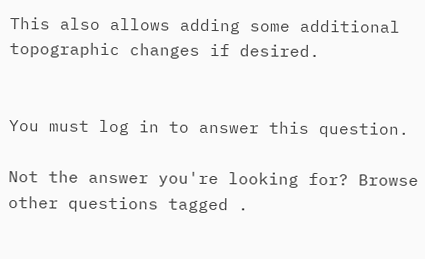This also allows adding some additional topographic changes if desired.


You must log in to answer this question.

Not the answer you're looking for? Browse other questions tagged .